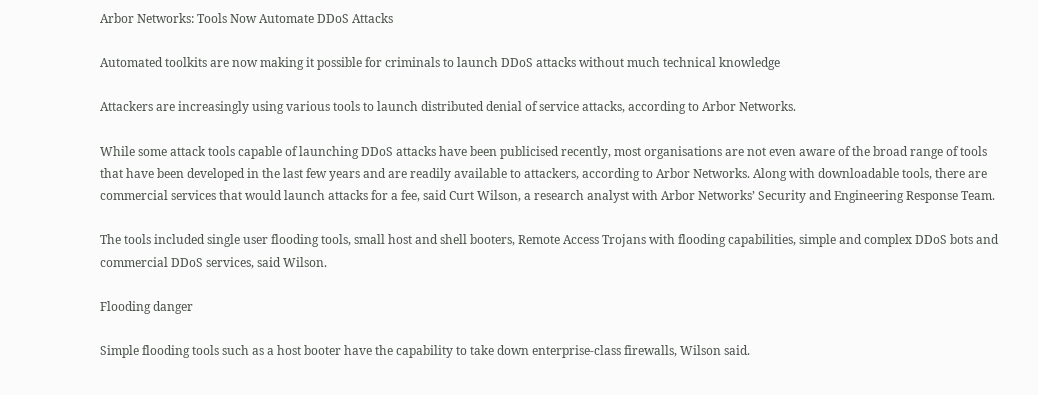Arbor Networks: Tools Now Automate DDoS Attacks

Automated toolkits are now making it possible for criminals to launch DDoS attacks without much technical knowledge

Attackers are increasingly using various tools to launch distributed denial of service attacks, according to Arbor Networks.

While some attack tools capable of launching DDoS attacks have been publicised recently, most organisations are not even aware of the broad range of tools that have been developed in the last few years and are readily available to attackers, according to Arbor Networks. Along with downloadable tools, there are commercial services that would launch attacks for a fee, said Curt Wilson, a research analyst with Arbor Networks’ Security and Engineering Response Team.

The tools included single user flooding tools, small host and shell booters, Remote Access Trojans with flooding capabilities, simple and complex DDoS bots and commercial DDoS services, said Wilson.

Flooding danger

Simple flooding tools such as a host booter have the capability to take down enterprise-class firewalls, Wilson said.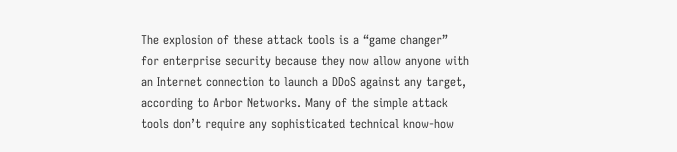The explosion of these attack tools is a “game changer” for enterprise security because they now allow anyone with an Internet connection to launch a DDoS against any target, according to Arbor Networks. Many of the simple attack tools don’t require any sophisticated technical know-how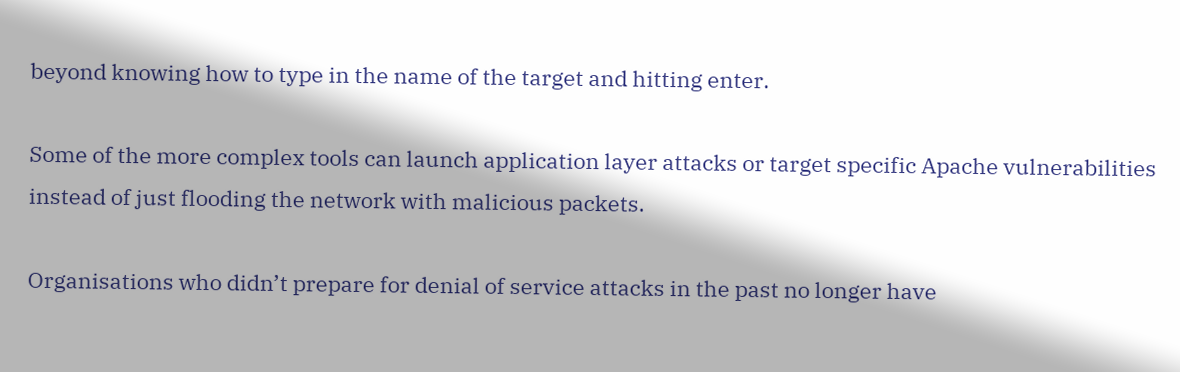beyond knowing how to type in the name of the target and hitting enter.

Some of the more complex tools can launch application layer attacks or target specific Apache vulnerabilities instead of just flooding the network with malicious packets.

Organisations who didn’t prepare for denial of service attacks in the past no longer have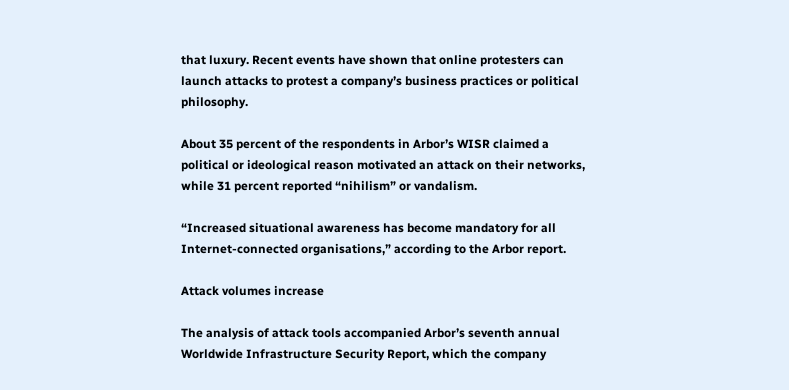that luxury. Recent events have shown that online protesters can launch attacks to protest a company’s business practices or political philosophy.

About 35 percent of the respondents in Arbor’s WISR claimed a political or ideological reason motivated an attack on their networks, while 31 percent reported “nihilism” or vandalism.

“Increased situational awareness has become mandatory for all Internet-connected organisations,” according to the Arbor report.

Attack volumes increase

The analysis of attack tools accompanied Arbor’s seventh annual Worldwide Infrastructure Security Report, which the company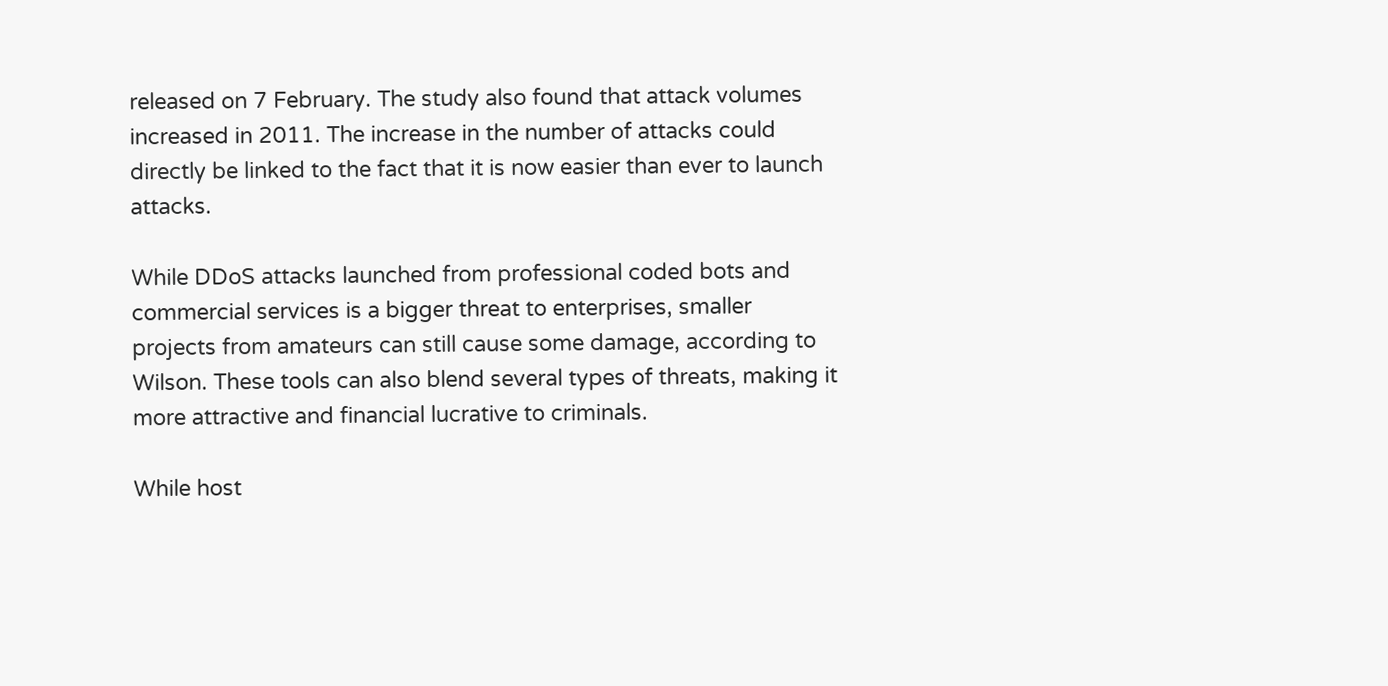released on 7 February. The study also found that attack volumes increased in 2011. The increase in the number of attacks could directly be linked to the fact that it is now easier than ever to launch attacks.

While DDoS attacks launched from professional coded bots and commercial services is a bigger threat to enterprises, smaller projects from amateurs can still cause some damage, according to Wilson. These tools can also blend several types of threats, making it more attractive and financial lucrative to criminals.

While host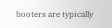booters are typically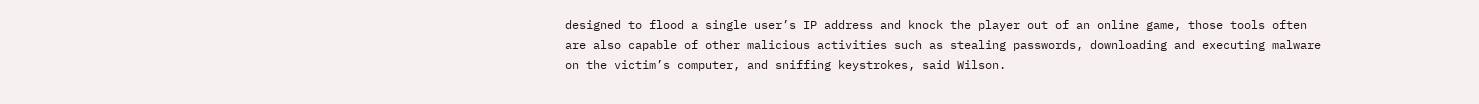designed to flood a single user’s IP address and knock the player out of an online game, those tools often are also capable of other malicious activities such as stealing passwords, downloading and executing malware on the victim’s computer, and sniffing keystrokes, said Wilson.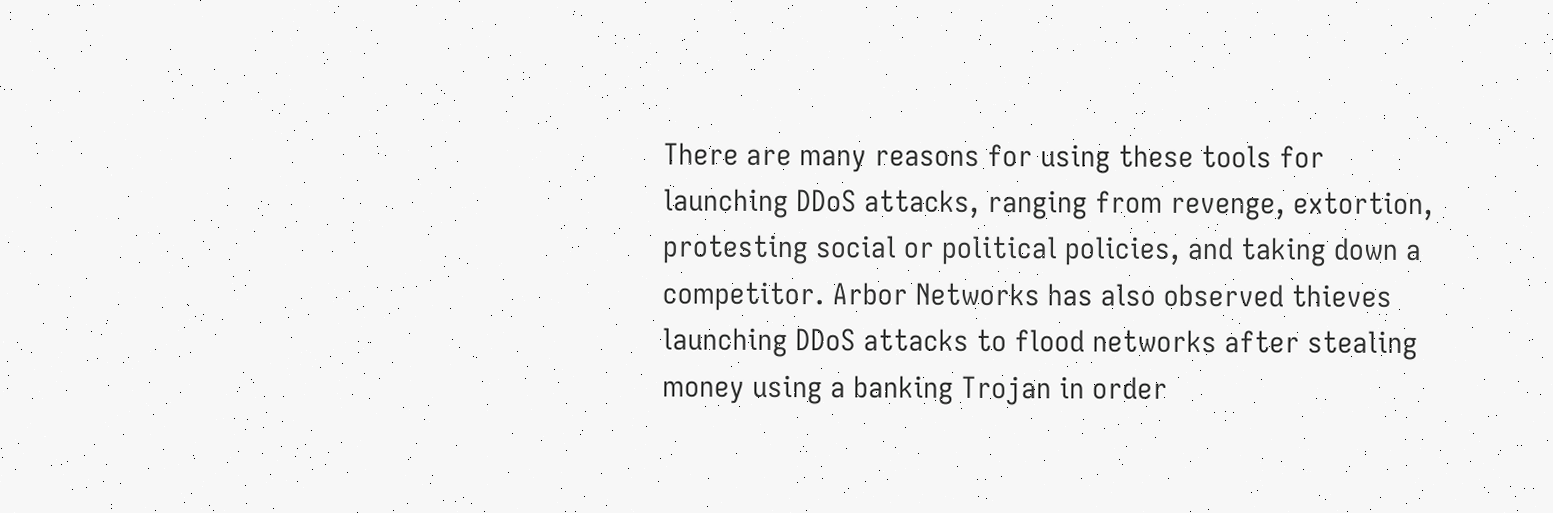There are many reasons for using these tools for launching DDoS attacks, ranging from revenge, extortion, protesting social or political policies, and taking down a competitor. Arbor Networks has also observed thieves launching DDoS attacks to flood networks after stealing money using a banking Trojan in order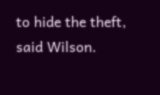to hide the theft, said Wilson.